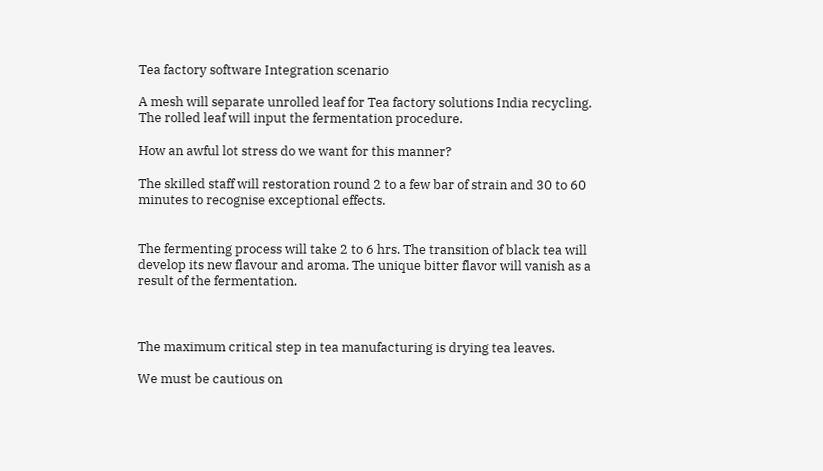Tea factory software Integration scenario

A mesh will separate unrolled leaf for Tea factory solutions India recycling. The rolled leaf will input the fermentation procedure.

How an awful lot stress do we want for this manner?

The skilled staff will restoration round 2 to a few bar of strain and 30 to 60 minutes to recognise exceptional effects.


The fermenting process will take 2 to 6 hrs. The transition of black tea will develop its new flavour and aroma. The unique bitter flavor will vanish as a result of the fermentation.



The maximum critical step in tea manufacturing is drying tea leaves.

We must be cautious on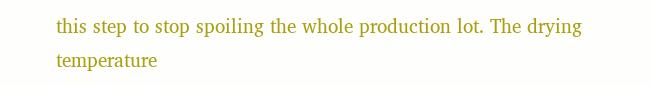this step to stop spoiling the whole production lot. The drying temperature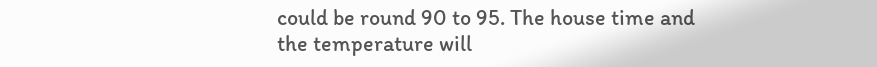could be round 90 to 95. The house time and the temperature will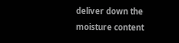deliver down the moisture content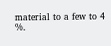material to a few to 4 %.